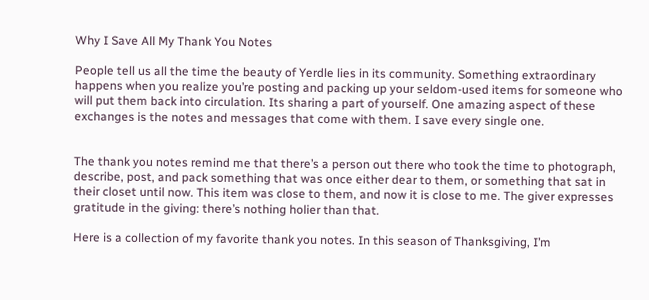Why I Save All My Thank You Notes

People tell us all the time the beauty of Yerdle lies in its community. Something extraordinary happens when you realize you’re posting and packing up your seldom-used items for someone who will put them back into circulation. Its sharing a part of yourself. One amazing aspect of these exchanges is the notes and messages that come with them. I save every single one.


The thank you notes remind me that there’s a person out there who took the time to photograph, describe, post, and pack something that was once either dear to them, or something that sat in their closet until now. This item was close to them, and now it is close to me. The giver expresses gratitude in the giving: there’s nothing holier than that.

Here is a collection of my favorite thank you notes. In this season of Thanksgiving, I’m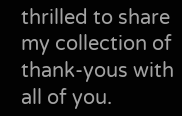thrilled to share my collection of thank-yous with all of you.